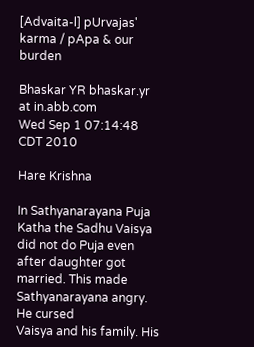[Advaita-l] pUrvajas' karma / pApa & our burden

Bhaskar YR bhaskar.yr at in.abb.com
Wed Sep 1 07:14:48 CDT 2010

Hare Krishna

In Sathyanarayana Puja Katha the Sadhu Vaisya did not do Puja even
after daughter got married. This made Sathyanarayana angry.  He cursed
Vaisya and his family. His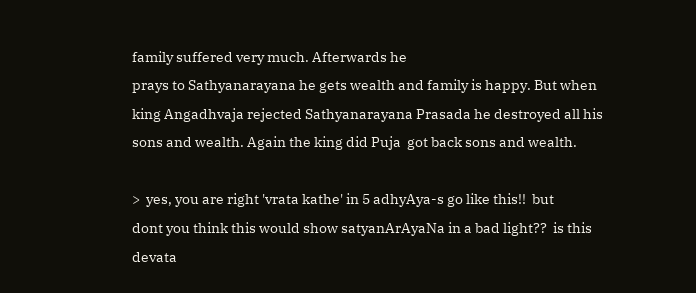family suffered very much. Afterwards he
prays to Sathyanarayana he gets wealth and family is happy. But when
king Angadhvaja rejected Sathyanarayana Prasada he destroyed all his
sons and wealth. Again the king did Puja  got back sons and wealth.

>  yes, you are right 'vrata kathe' in 5 adhyAya-s go like this!!  but
dont you think this would show satyanArAyaNa in a bad light??  is this
devata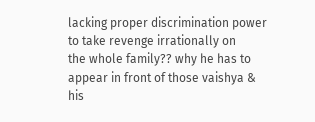lacking proper discrimination power to take revenge irrationally on
the whole family?? why he has to appear in front of those vaishya & his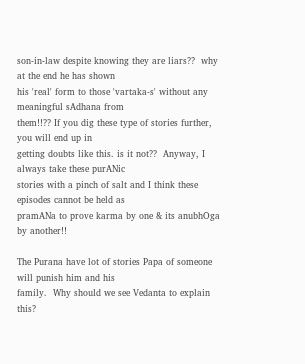son-in-law despite knowing they are liars??  why at the end he has shown
his 'real' form to those 'vartaka-s' without any meaningful sAdhana from
them!!?? If you dig these type of stories further, you will end up in
getting doubts like this. is it not??  Anyway, I always take these purANic
stories with a pinch of salt and I think these episodes cannot be held as
pramANa to prove karma by one & its anubhOga by another!!

The Purana have lot of stories Papa of someone will punish him and his
family.  Why should we see Vedanta to explain this?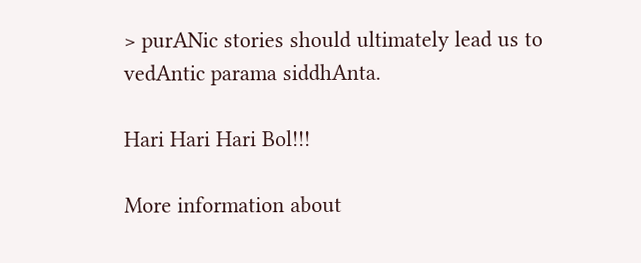> purANic stories should ultimately lead us to vedAntic parama siddhAnta.

Hari Hari Hari Bol!!!

More information about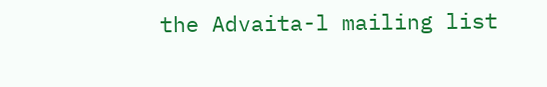the Advaita-l mailing list